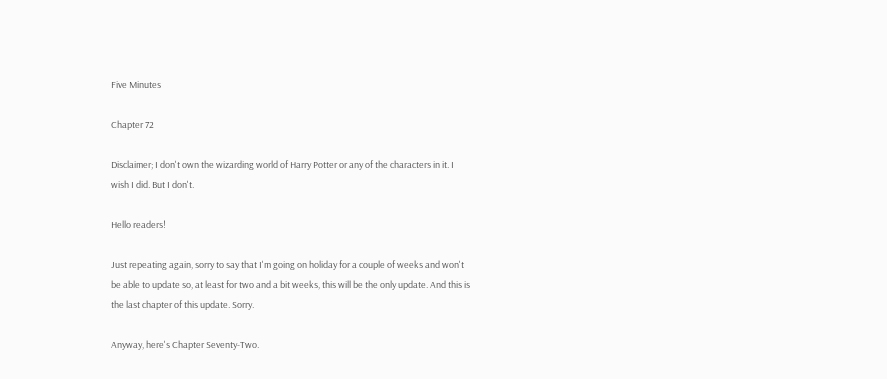Five Minutes

Chapter 72

Disclaimer; I don't own the wizarding world of Harry Potter or any of the characters in it. I wish I did. But I don't.

Hello readers!

Just repeating again, sorry to say that I'm going on holiday for a couple of weeks and won't be able to update so, at least for two and a bit weeks, this will be the only update. And this is the last chapter of this update. Sorry.

Anyway, here's Chapter Seventy-Two.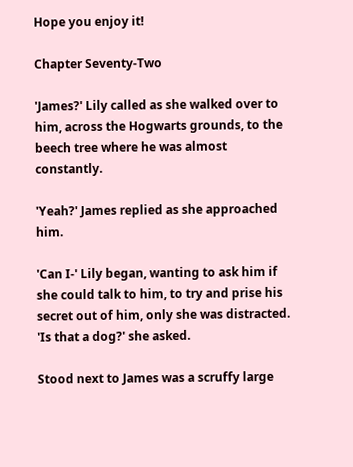Hope you enjoy it!

Chapter Seventy-Two

'James?' Lily called as she walked over to him, across the Hogwarts grounds, to the beech tree where he was almost constantly.

'Yeah?' James replied as she approached him.

'Can I-' Lily began, wanting to ask him if she could talk to him, to try and prise his secret out of him, only she was distracted. 'Is that a dog?' she asked.

Stood next to James was a scruffy large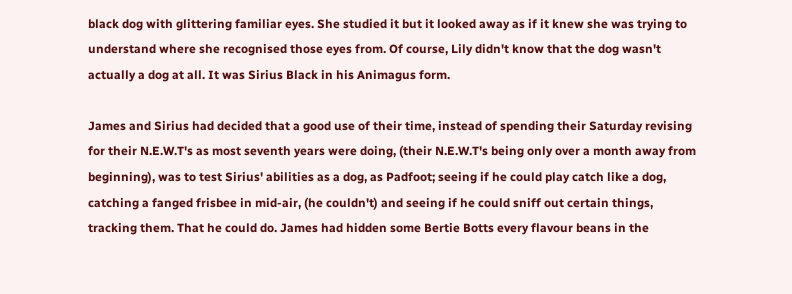black dog with glittering familiar eyes. She studied it but it looked away as if it knew she was trying to understand where she recognised those eyes from. Of course, Lily didn't know that the dog wasn't actually a dog at all. It was Sirius Black in his Animagus form.

James and Sirius had decided that a good use of their time, instead of spending their Saturday revising for their N.E.W.T's as most seventh years were doing, (their N.E.W.T's being only over a month away from beginning), was to test Sirius' abilities as a dog, as Padfoot; seeing if he could play catch like a dog, catching a fanged frisbee in mid-air, (he couldn't) and seeing if he could sniff out certain things, tracking them. That he could do. James had hidden some Bertie Botts every flavour beans in the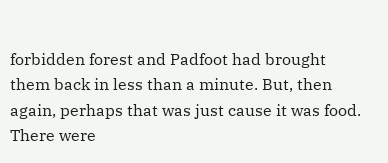forbidden forest and Padfoot had brought them back in less than a minute. But, then again, perhaps that was just cause it was food. There were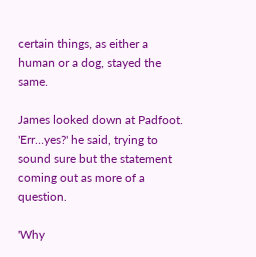certain things, as either a human or a dog, stayed the same.

James looked down at Padfoot. 'Err…yes?' he said, trying to sound sure but the statement coming out as more of a question.

'Why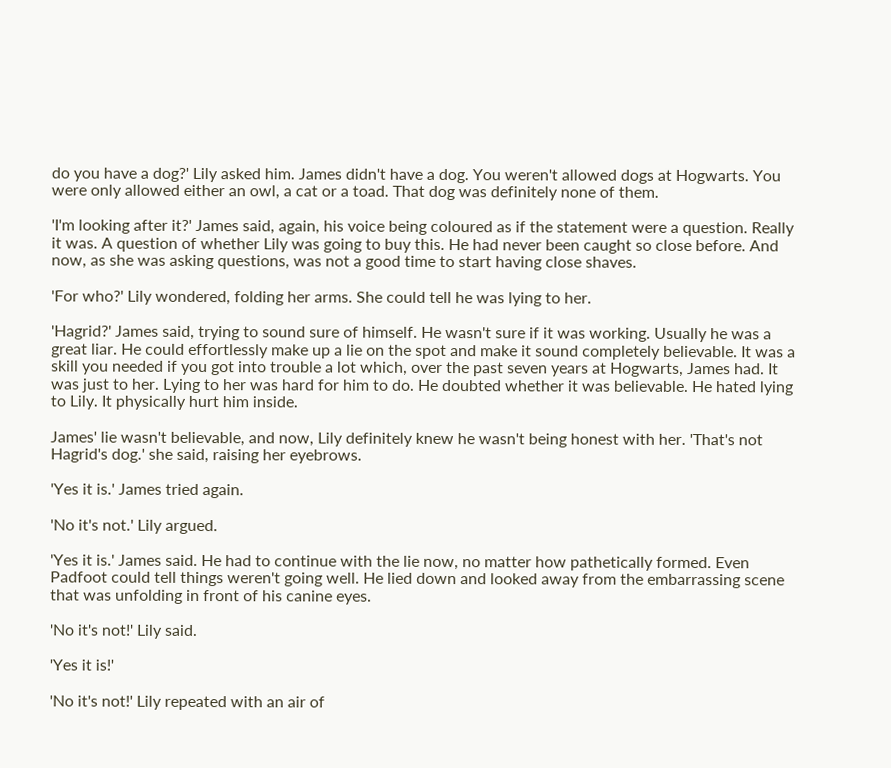do you have a dog?' Lily asked him. James didn't have a dog. You weren't allowed dogs at Hogwarts. You were only allowed either an owl, a cat or a toad. That dog was definitely none of them.

'I'm looking after it?' James said, again, his voice being coloured as if the statement were a question. Really it was. A question of whether Lily was going to buy this. He had never been caught so close before. And now, as she was asking questions, was not a good time to start having close shaves.

'For who?' Lily wondered, folding her arms. She could tell he was lying to her.

'Hagrid?' James said, trying to sound sure of himself. He wasn't sure if it was working. Usually he was a great liar. He could effortlessly make up a lie on the spot and make it sound completely believable. It was a skill you needed if you got into trouble a lot which, over the past seven years at Hogwarts, James had. It was just to her. Lying to her was hard for him to do. He doubted whether it was believable. He hated lying to Lily. It physically hurt him inside.

James' lie wasn't believable, and now, Lily definitely knew he wasn't being honest with her. 'That's not Hagrid's dog.' she said, raising her eyebrows.

'Yes it is.' James tried again.

'No it's not.' Lily argued.

'Yes it is.' James said. He had to continue with the lie now, no matter how pathetically formed. Even Padfoot could tell things weren't going well. He lied down and looked away from the embarrassing scene that was unfolding in front of his canine eyes.

'No it's not!' Lily said.

'Yes it is!'

'No it's not!' Lily repeated with an air of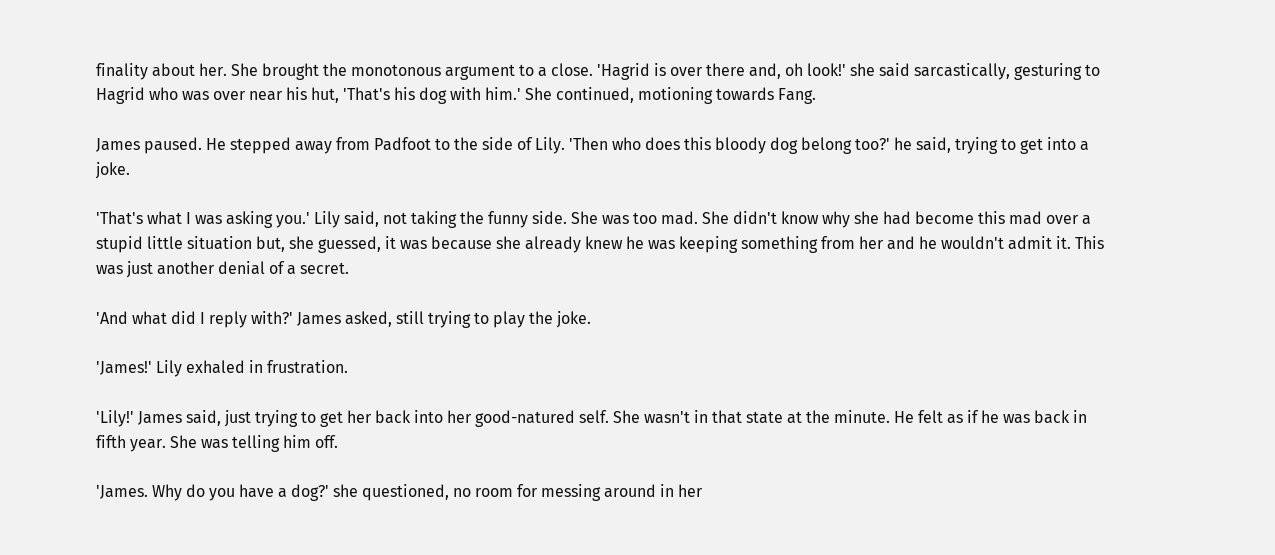finality about her. She brought the monotonous argument to a close. 'Hagrid is over there and, oh look!' she said sarcastically, gesturing to Hagrid who was over near his hut, 'That's his dog with him.' She continued, motioning towards Fang.

James paused. He stepped away from Padfoot to the side of Lily. 'Then who does this bloody dog belong too?' he said, trying to get into a joke.

'That's what I was asking you.' Lily said, not taking the funny side. She was too mad. She didn't know why she had become this mad over a stupid little situation but, she guessed, it was because she already knew he was keeping something from her and he wouldn't admit it. This was just another denial of a secret.

'And what did I reply with?' James asked, still trying to play the joke.

'James!' Lily exhaled in frustration.

'Lily!' James said, just trying to get her back into her good-natured self. She wasn't in that state at the minute. He felt as if he was back in fifth year. She was telling him off.

'James. Why do you have a dog?' she questioned, no room for messing around in her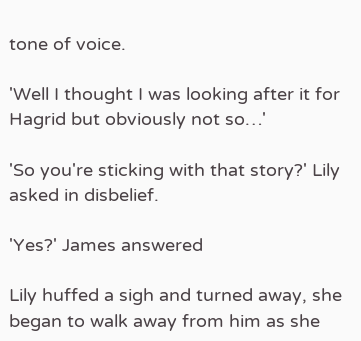tone of voice.

'Well I thought I was looking after it for Hagrid but obviously not so…'

'So you're sticking with that story?' Lily asked in disbelief.

'Yes?' James answered

Lily huffed a sigh and turned away, she began to walk away from him as she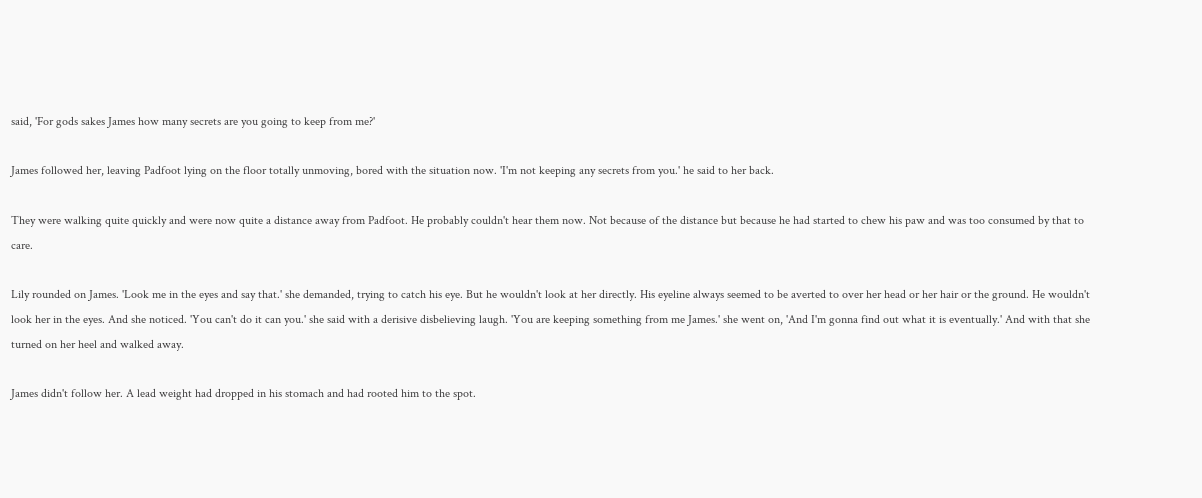said, 'For gods sakes James how many secrets are you going to keep from me?'

James followed her, leaving Padfoot lying on the floor totally unmoving, bored with the situation now. 'I'm not keeping any secrets from you.' he said to her back.

They were walking quite quickly and were now quite a distance away from Padfoot. He probably couldn't hear them now. Not because of the distance but because he had started to chew his paw and was too consumed by that to care.

Lily rounded on James. 'Look me in the eyes and say that.' she demanded, trying to catch his eye. But he wouldn't look at her directly. His eyeline always seemed to be averted to over her head or her hair or the ground. He wouldn't look her in the eyes. And she noticed. 'You can't do it can you.' she said with a derisive disbelieving laugh. 'You are keeping something from me James.' she went on, 'And I'm gonna find out what it is eventually.' And with that she turned on her heel and walked away.

James didn't follow her. A lead weight had dropped in his stomach and had rooted him to the spot.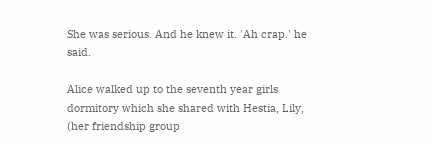She was serious. And he knew it. 'Ah crap.' he said.

Alice walked up to the seventh year girls dormitory which she shared with Hestia, Lily, (her friendship group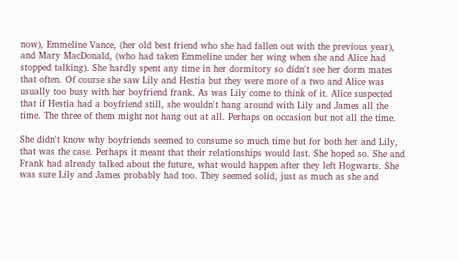now), Emmeline Vance, (her old best friend who she had fallen out with the previous year), and Mary MacDonald, (who had taken Emmeline under her wing when she and Alice had stopped talking). She hardly spent any time in her dormitory so didn't see her dorm mates that often. Of course she saw Lily and Hestia but they were more of a two and Alice was usually too busy with her boyfriend frank. As was Lily come to think of it. Alice suspected that if Hestia had a boyfriend still, she wouldn't hang around with Lily and James all the time. The three of them might not hang out at all. Perhaps on occasion but not all the time.

She didn't know why boyfriends seemed to consume so much time but for both her and Lily, that was the case. Perhaps it meant that their relationships would last. She hoped so. She and Frank had already talked about the future, what would happen after they left Hogwarts. She was sure Lily and James probably had too. They seemed solid, just as much as she and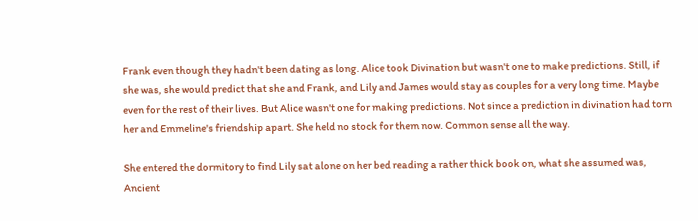Frank even though they hadn't been dating as long. Alice took Divination but wasn't one to make predictions. Still, if she was, she would predict that she and Frank, and Lily and James would stay as couples for a very long time. Maybe even for the rest of their lives. But Alice wasn't one for making predictions. Not since a prediction in divination had torn her and Emmeline's friendship apart. She held no stock for them now. Common sense all the way.

She entered the dormitory to find Lily sat alone on her bed reading a rather thick book on, what she assumed was, Ancient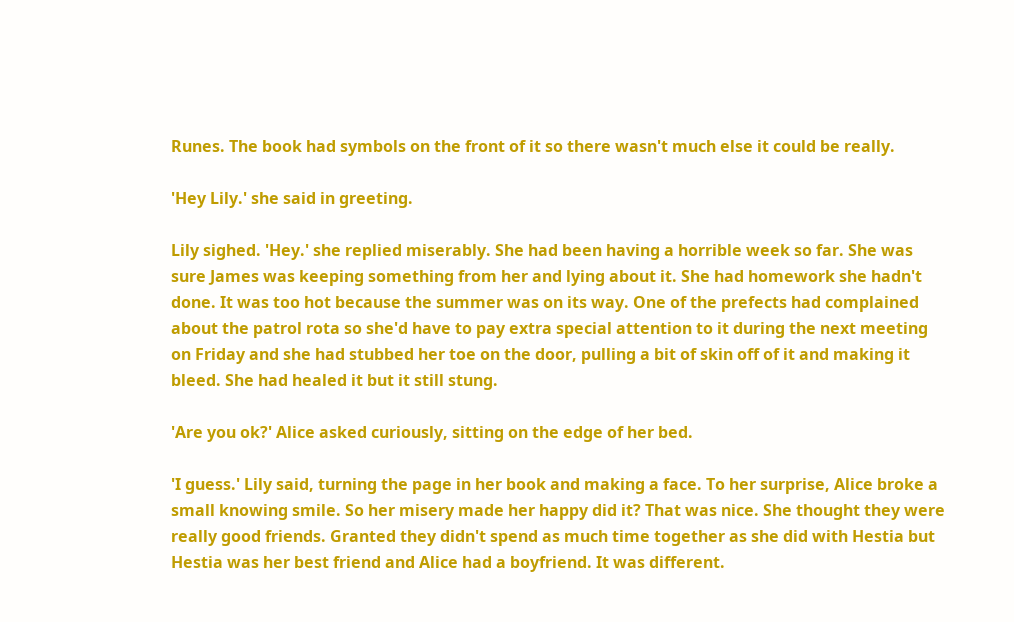Runes. The book had symbols on the front of it so there wasn't much else it could be really.

'Hey Lily.' she said in greeting.

Lily sighed. 'Hey.' she replied miserably. She had been having a horrible week so far. She was sure James was keeping something from her and lying about it. She had homework she hadn't done. It was too hot because the summer was on its way. One of the prefects had complained about the patrol rota so she'd have to pay extra special attention to it during the next meeting on Friday and she had stubbed her toe on the door, pulling a bit of skin off of it and making it bleed. She had healed it but it still stung.

'Are you ok?' Alice asked curiously, sitting on the edge of her bed.

'I guess.' Lily said, turning the page in her book and making a face. To her surprise, Alice broke a small knowing smile. So her misery made her happy did it? That was nice. She thought they were really good friends. Granted they didn't spend as much time together as she did with Hestia but Hestia was her best friend and Alice had a boyfriend. It was different.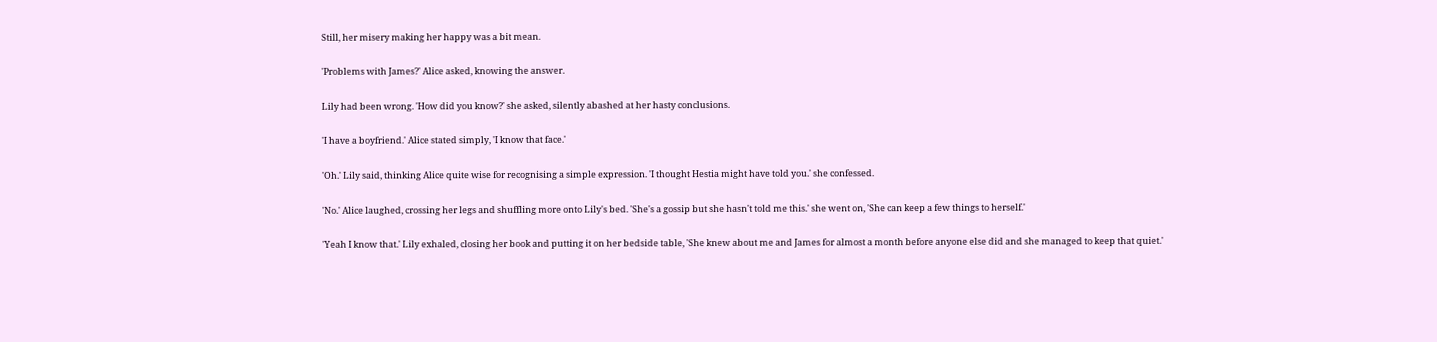Still, her misery making her happy was a bit mean.

'Problems with James?' Alice asked, knowing the answer.

Lily had been wrong. 'How did you know?' she asked, silently abashed at her hasty conclusions.

'I have a boyfriend.' Alice stated simply, 'I know that face.'

'Oh.' Lily said, thinking Alice quite wise for recognising a simple expression. 'I thought Hestia might have told you.' she confessed.

'No.' Alice laughed, crossing her legs and shuffling more onto Lily's bed. 'She's a gossip but she hasn't told me this.' she went on, 'She can keep a few things to herself.'

'Yeah I know that.' Lily exhaled, closing her book and putting it on her bedside table, 'She knew about me and James for almost a month before anyone else did and she managed to keep that quiet.'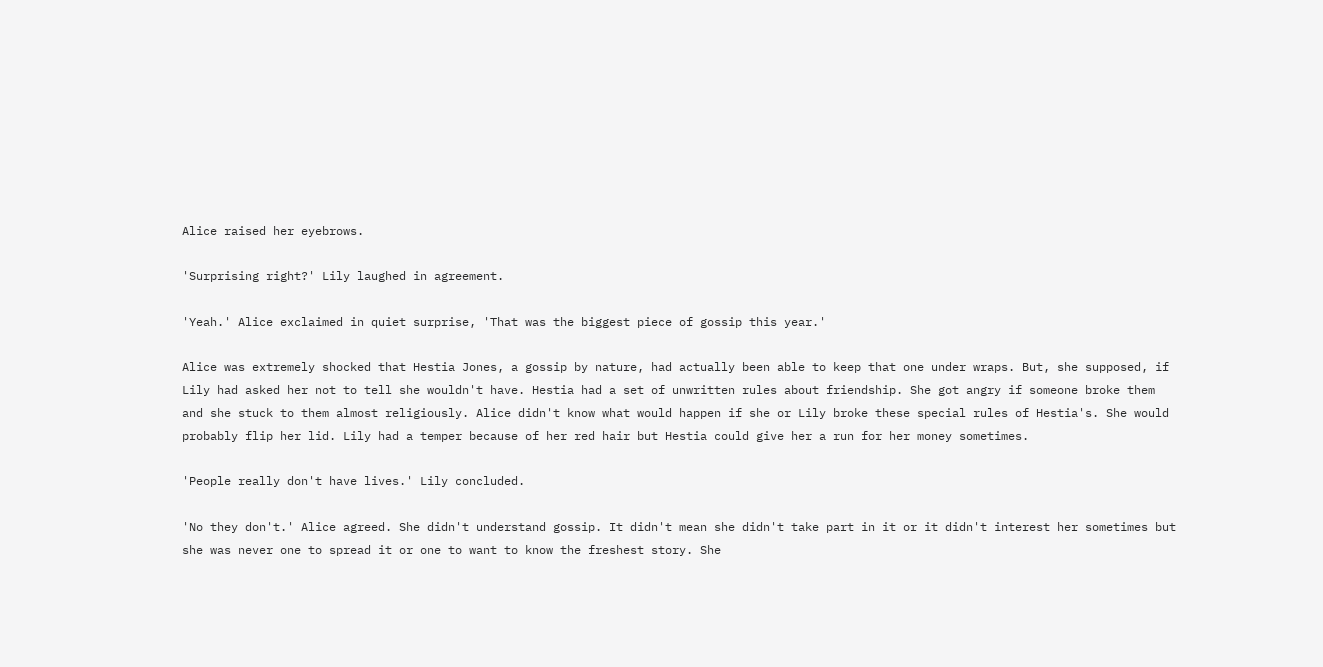Alice raised her eyebrows.

'Surprising right?' Lily laughed in agreement.

'Yeah.' Alice exclaimed in quiet surprise, 'That was the biggest piece of gossip this year.'

Alice was extremely shocked that Hestia Jones, a gossip by nature, had actually been able to keep that one under wraps. But, she supposed, if Lily had asked her not to tell she wouldn't have. Hestia had a set of unwritten rules about friendship. She got angry if someone broke them and she stuck to them almost religiously. Alice didn't know what would happen if she or Lily broke these special rules of Hestia's. She would probably flip her lid. Lily had a temper because of her red hair but Hestia could give her a run for her money sometimes.

'People really don't have lives.' Lily concluded.

'No they don't.' Alice agreed. She didn't understand gossip. It didn't mean she didn't take part in it or it didn't interest her sometimes but she was never one to spread it or one to want to know the freshest story. She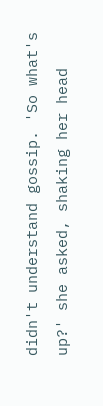didn't understand gossip. 'So what's up?' she asked, shaking her head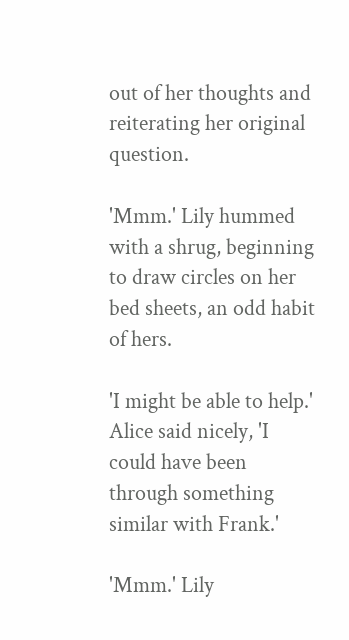out of her thoughts and reiterating her original question.

'Mmm.' Lily hummed with a shrug, beginning to draw circles on her bed sheets, an odd habit of hers.

'I might be able to help.' Alice said nicely, 'I could have been through something similar with Frank.'

'Mmm.' Lily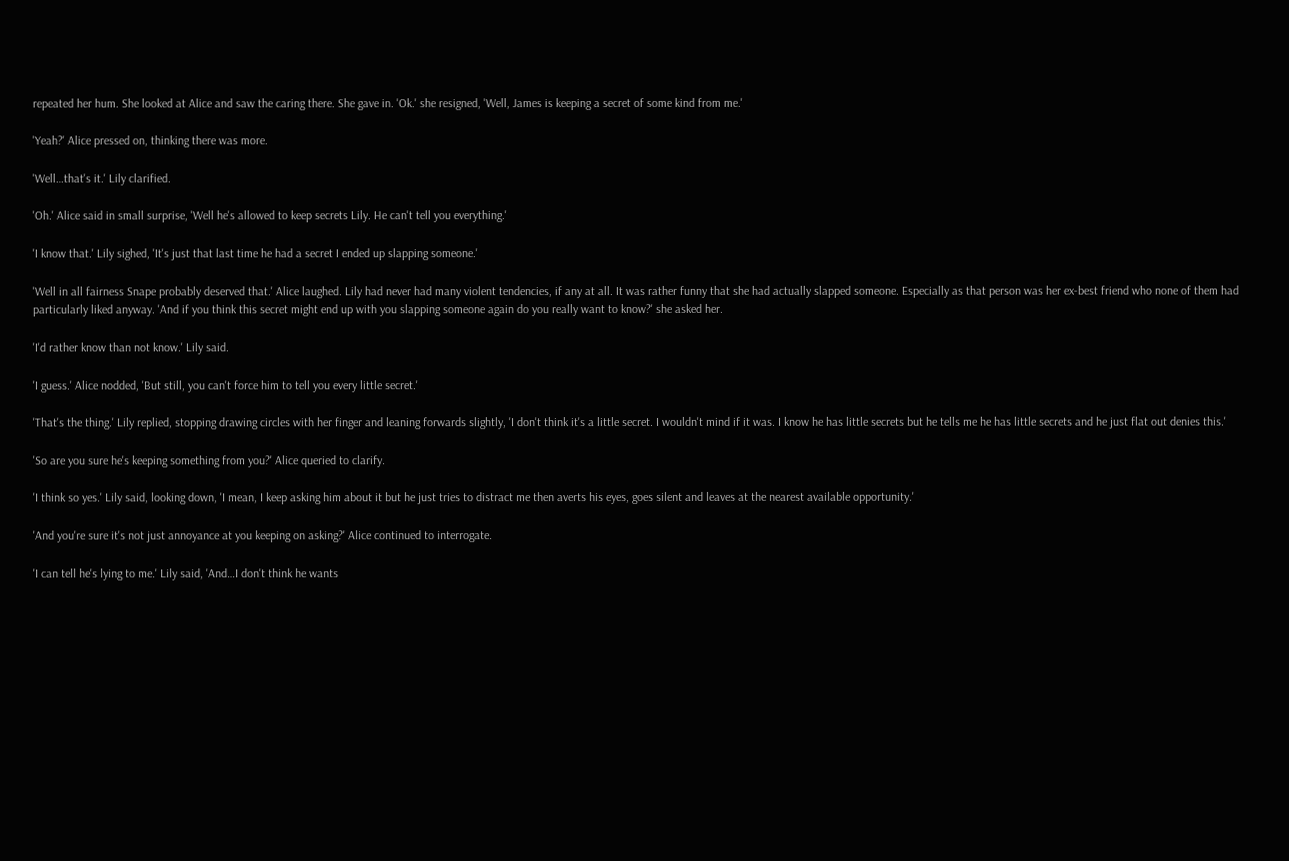repeated her hum. She looked at Alice and saw the caring there. She gave in. 'Ok.' she resigned, 'Well, James is keeping a secret of some kind from me.'

'Yeah?' Alice pressed on, thinking there was more.

'Well…that's it.' Lily clarified.

'Oh.' Alice said in small surprise, 'Well he's allowed to keep secrets Lily. He can't tell you everything.'

'I know that.' Lily sighed, 'It's just that last time he had a secret I ended up slapping someone.'

'Well in all fairness Snape probably deserved that.' Alice laughed. Lily had never had many violent tendencies, if any at all. It was rather funny that she had actually slapped someone. Especially as that person was her ex-best friend who none of them had particularly liked anyway. 'And if you think this secret might end up with you slapping someone again do you really want to know?' she asked her.

'I'd rather know than not know.' Lily said.

'I guess.' Alice nodded, 'But still, you can't force him to tell you every little secret.'

'That's the thing.' Lily replied, stopping drawing circles with her finger and leaning forwards slightly, 'I don't think it's a little secret. I wouldn't mind if it was. I know he has little secrets but he tells me he has little secrets and he just flat out denies this.'

'So are you sure he's keeping something from you?' Alice queried to clarify.

'I think so yes.' Lily said, looking down, 'I mean, I keep asking him about it but he just tries to distract me then averts his eyes, goes silent and leaves at the nearest available opportunity.'

'And you're sure it's not just annoyance at you keeping on asking?' Alice continued to interrogate.

'I can tell he's lying to me.' Lily said, 'And…I don't think he wants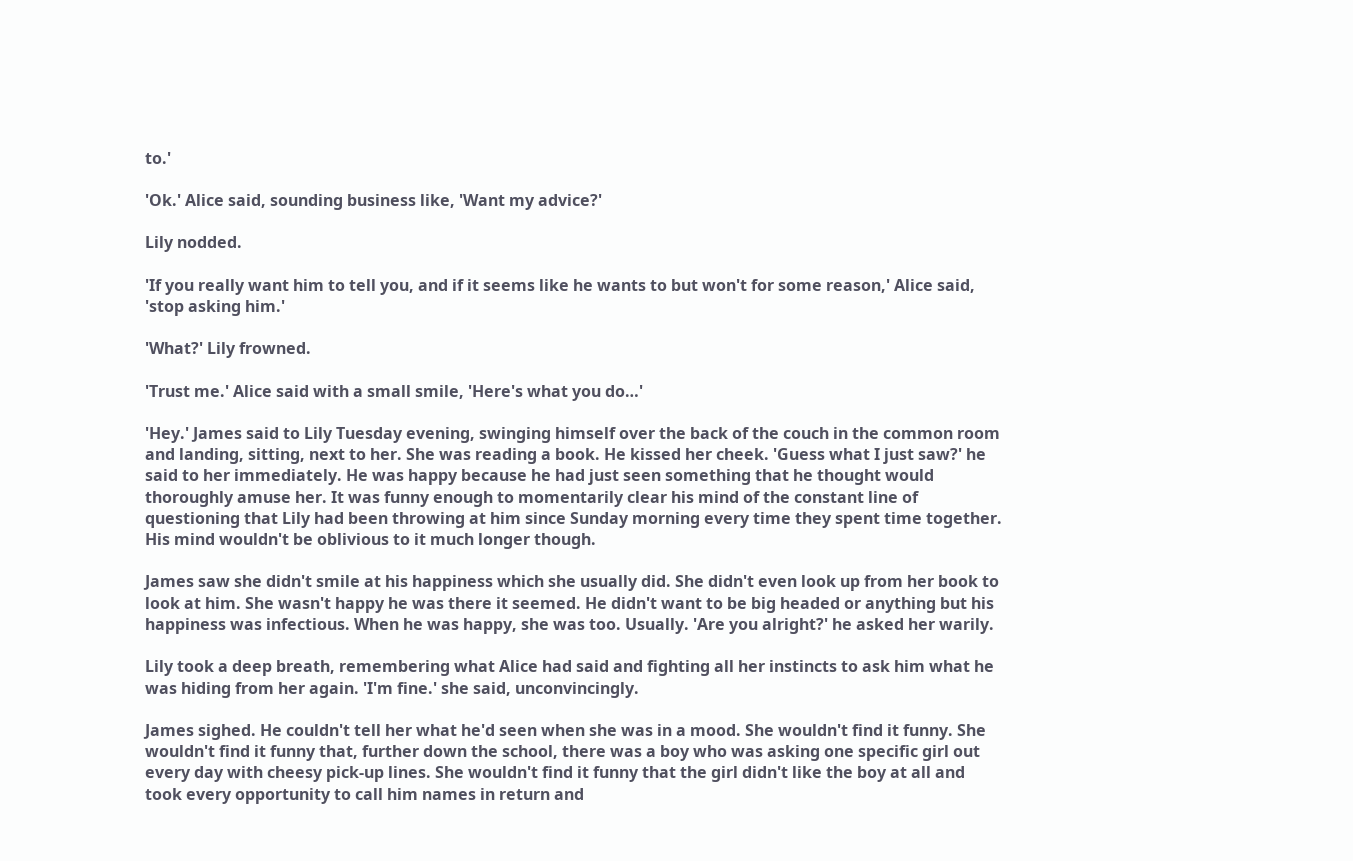to.'

'Ok.' Alice said, sounding business like, 'Want my advice?'

Lily nodded.

'If you really want him to tell you, and if it seems like he wants to but won't for some reason,' Alice said, 'stop asking him.'

'What?' Lily frowned.

'Trust me.' Alice said with a small smile, 'Here's what you do…'

'Hey.' James said to Lily Tuesday evening, swinging himself over the back of the couch in the common room and landing, sitting, next to her. She was reading a book. He kissed her cheek. 'Guess what I just saw?' he said to her immediately. He was happy because he had just seen something that he thought would thoroughly amuse her. It was funny enough to momentarily clear his mind of the constant line of questioning that Lily had been throwing at him since Sunday morning every time they spent time together. His mind wouldn't be oblivious to it much longer though.

James saw she didn't smile at his happiness which she usually did. She didn't even look up from her book to look at him. She wasn't happy he was there it seemed. He didn't want to be big headed or anything but his happiness was infectious. When he was happy, she was too. Usually. 'Are you alright?' he asked her warily.

Lily took a deep breath, remembering what Alice had said and fighting all her instincts to ask him what he was hiding from her again. 'I'm fine.' she said, unconvincingly.

James sighed. He couldn't tell her what he'd seen when she was in a mood. She wouldn't find it funny. She wouldn't find it funny that, further down the school, there was a boy who was asking one specific girl out every day with cheesy pick-up lines. She wouldn't find it funny that the girl didn't like the boy at all and took every opportunity to call him names in return and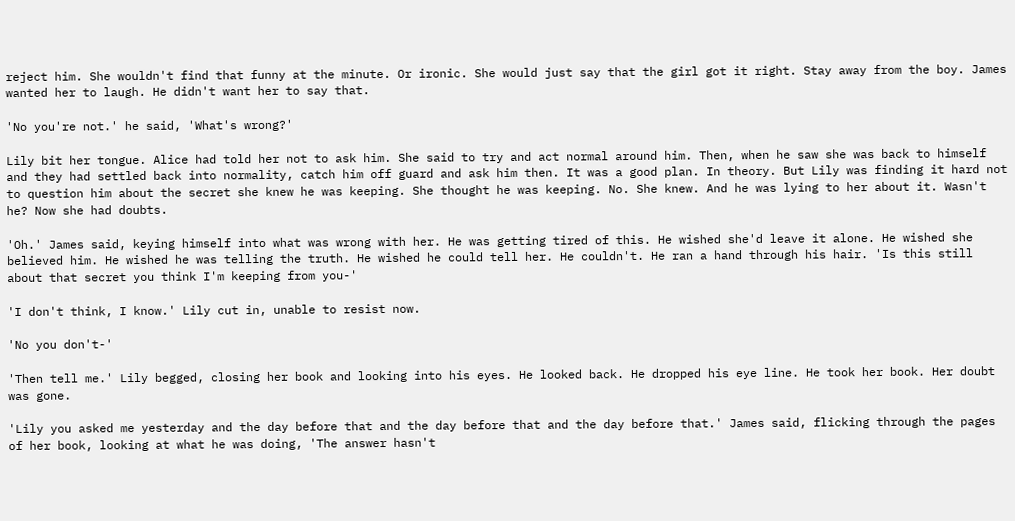reject him. She wouldn't find that funny at the minute. Or ironic. She would just say that the girl got it right. Stay away from the boy. James wanted her to laugh. He didn't want her to say that.

'No you're not.' he said, 'What's wrong?'

Lily bit her tongue. Alice had told her not to ask him. She said to try and act normal around him. Then, when he saw she was back to himself and they had settled back into normality, catch him off guard and ask him then. It was a good plan. In theory. But Lily was finding it hard not to question him about the secret she knew he was keeping. She thought he was keeping. No. She knew. And he was lying to her about it. Wasn't he? Now she had doubts.

'Oh.' James said, keying himself into what was wrong with her. He was getting tired of this. He wished she'd leave it alone. He wished she believed him. He wished he was telling the truth. He wished he could tell her. He couldn't. He ran a hand through his hair. 'Is this still about that secret you think I'm keeping from you-'

'I don't think, I know.' Lily cut in, unable to resist now.

'No you don't-'

'Then tell me.' Lily begged, closing her book and looking into his eyes. He looked back. He dropped his eye line. He took her book. Her doubt was gone.

'Lily you asked me yesterday and the day before that and the day before that and the day before that.' James said, flicking through the pages of her book, looking at what he was doing, 'The answer hasn't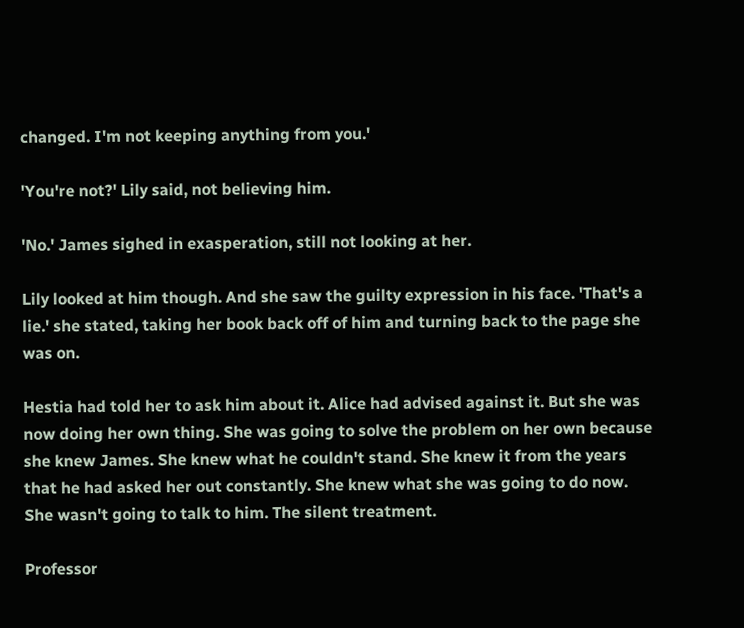changed. I'm not keeping anything from you.'

'You're not?' Lily said, not believing him.

'No.' James sighed in exasperation, still not looking at her.

Lily looked at him though. And she saw the guilty expression in his face. 'That's a lie.' she stated, taking her book back off of him and turning back to the page she was on.

Hestia had told her to ask him about it. Alice had advised against it. But she was now doing her own thing. She was going to solve the problem on her own because she knew James. She knew what he couldn't stand. She knew it from the years that he had asked her out constantly. She knew what she was going to do now. She wasn't going to talk to him. The silent treatment.

Professor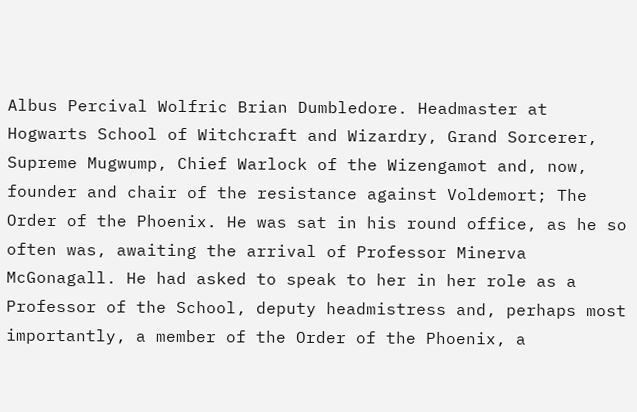Albus Percival Wolfric Brian Dumbledore. Headmaster at Hogwarts School of Witchcraft and Wizardry, Grand Sorcerer, Supreme Mugwump, Chief Warlock of the Wizengamot and, now, founder and chair of the resistance against Voldemort; The Order of the Phoenix. He was sat in his round office, as he so often was, awaiting the arrival of Professor Minerva McGonagall. He had asked to speak to her in her role as a Professor of the School, deputy headmistress and, perhaps most importantly, a member of the Order of the Phoenix, a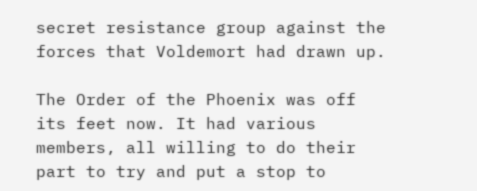secret resistance group against the forces that Voldemort had drawn up.

The Order of the Phoenix was off its feet now. It had various members, all willing to do their part to try and put a stop to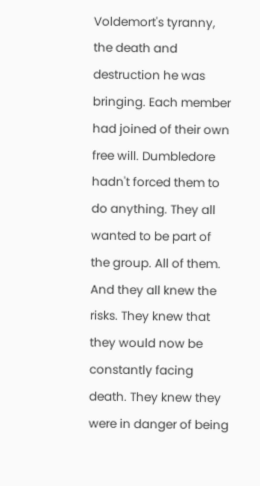Voldemort's tyranny, the death and destruction he was bringing. Each member had joined of their own free will. Dumbledore hadn't forced them to do anything. They all wanted to be part of the group. All of them. And they all knew the risks. They knew that they would now be constantly facing death. They knew they were in danger of being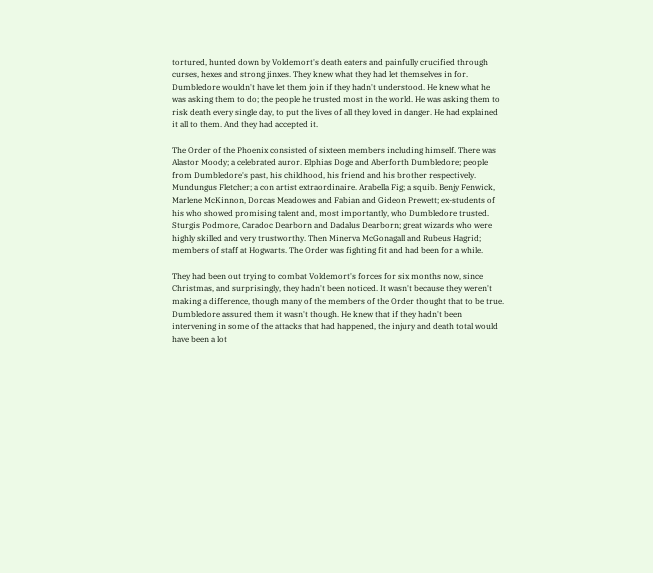tortured, hunted down by Voldemort's death eaters and painfully crucified through curses, hexes and strong jinxes. They knew what they had let themselves in for. Dumbledore wouldn't have let them join if they hadn't understood. He knew what he was asking them to do; the people he trusted most in the world. He was asking them to risk death every single day, to put the lives of all they loved in danger. He had explained it all to them. And they had accepted it.

The Order of the Phoenix consisted of sixteen members including himself. There was Alastor Moody; a celebrated auror. Elphias Doge and Aberforth Dumbledore; people from Dumbledore's past, his childhood, his friend and his brother respectively. Mundungus Fletcher; a con artist extraordinaire. Arabella Fig; a squib. Benjy Fenwick, Marlene McKinnon, Dorcas Meadowes and Fabian and Gideon Prewett; ex-students of his who showed promising talent and, most importantly, who Dumbledore trusted. Sturgis Podmore, Caradoc Dearborn and Dadalus Dearborn; great wizards who were highly skilled and very trustworthy. Then Minerva McGonagall and Rubeus Hagrid; members of staff at Hogwarts. The Order was fighting fit and had been for a while.

They had been out trying to combat Voldemort's forces for six months now, since Christmas, and surprisingly, they hadn't been noticed. It wasn't because they weren't making a difference, though many of the members of the Order thought that to be true. Dumbledore assured them it wasn't though. He knew that if they hadn't been intervening in some of the attacks that had happened, the injury and death total would have been a lot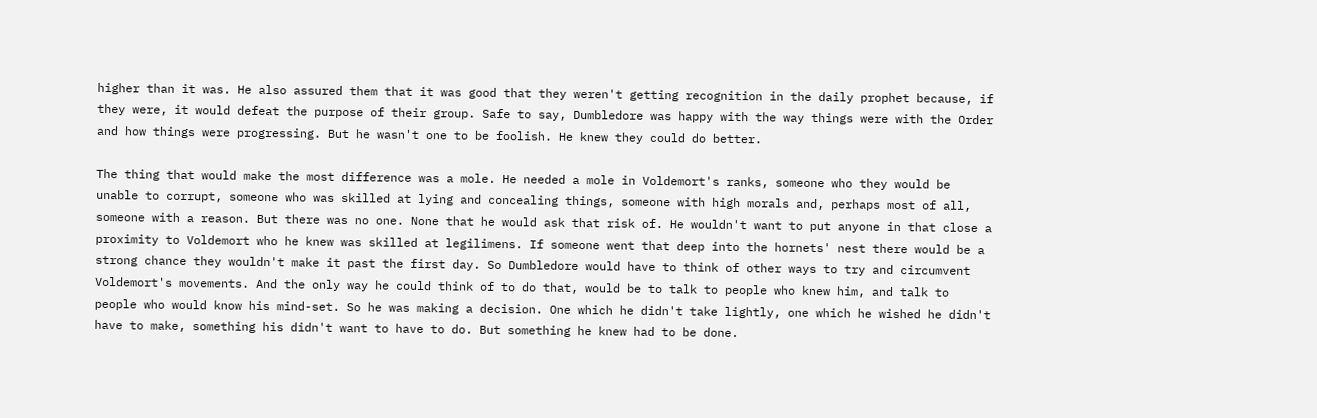higher than it was. He also assured them that it was good that they weren't getting recognition in the daily prophet because, if they were, it would defeat the purpose of their group. Safe to say, Dumbledore was happy with the way things were with the Order and how things were progressing. But he wasn't one to be foolish. He knew they could do better.

The thing that would make the most difference was a mole. He needed a mole in Voldemort's ranks, someone who they would be unable to corrupt, someone who was skilled at lying and concealing things, someone with high morals and, perhaps most of all, someone with a reason. But there was no one. None that he would ask that risk of. He wouldn't want to put anyone in that close a proximity to Voldemort who he knew was skilled at legilimens. If someone went that deep into the hornets' nest there would be a strong chance they wouldn't make it past the first day. So Dumbledore would have to think of other ways to try and circumvent Voldemort's movements. And the only way he could think of to do that, would be to talk to people who knew him, and talk to people who would know his mind-set. So he was making a decision. One which he didn't take lightly, one which he wished he didn't have to make, something his didn't want to have to do. But something he knew had to be done.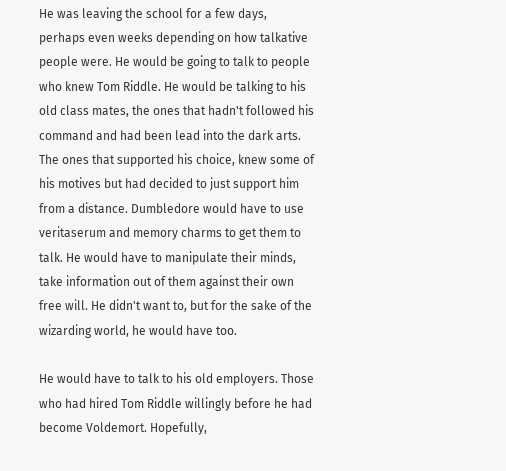He was leaving the school for a few days, perhaps even weeks depending on how talkative people were. He would be going to talk to people who knew Tom Riddle. He would be talking to his old class mates, the ones that hadn't followed his command and had been lead into the dark arts. The ones that supported his choice, knew some of his motives but had decided to just support him from a distance. Dumbledore would have to use veritaserum and memory charms to get them to talk. He would have to manipulate their minds, take information out of them against their own free will. He didn't want to, but for the sake of the wizarding world, he would have too.

He would have to talk to his old employers. Those who had hired Tom Riddle willingly before he had become Voldemort. Hopefully,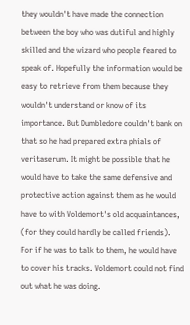they wouldn't have made the connection between the boy who was dutiful and highly skilled and the wizard who people feared to speak of. Hopefully the information would be easy to retrieve from them because they wouldn't understand or know of its importance. But Dumbledore couldn't bank on that so he had prepared extra phials of veritaserum. It might be possible that he would have to take the same defensive and protective action against them as he would have to with Voldemort's old acquaintances, (for they could hardly be called friends). For if he was to talk to them, he would have to cover his tracks. Voldemort could not find out what he was doing.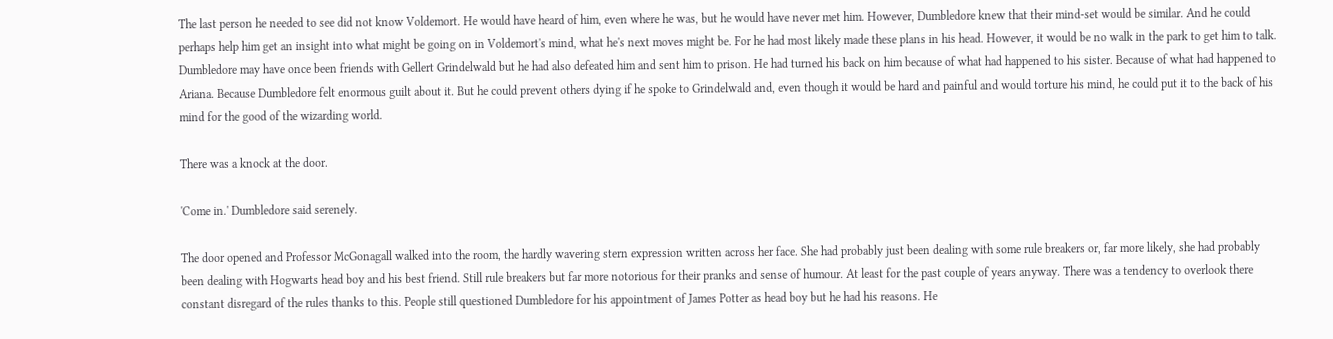The last person he needed to see did not know Voldemort. He would have heard of him, even where he was, but he would have never met him. However, Dumbledore knew that their mind-set would be similar. And he could perhaps help him get an insight into what might be going on in Voldemort's mind, what he's next moves might be. For he had most likely made these plans in his head. However, it would be no walk in the park to get him to talk. Dumbledore may have once been friends with Gellert Grindelwald but he had also defeated him and sent him to prison. He had turned his back on him because of what had happened to his sister. Because of what had happened to Ariana. Because Dumbledore felt enormous guilt about it. But he could prevent others dying if he spoke to Grindelwald and, even though it would be hard and painful and would torture his mind, he could put it to the back of his mind for the good of the wizarding world.

There was a knock at the door.

'Come in.' Dumbledore said serenely.

The door opened and Professor McGonagall walked into the room, the hardly wavering stern expression written across her face. She had probably just been dealing with some rule breakers or, far more likely, she had probably been dealing with Hogwarts head boy and his best friend. Still rule breakers but far more notorious for their pranks and sense of humour. At least for the past couple of years anyway. There was a tendency to overlook there constant disregard of the rules thanks to this. People still questioned Dumbledore for his appointment of James Potter as head boy but he had his reasons. He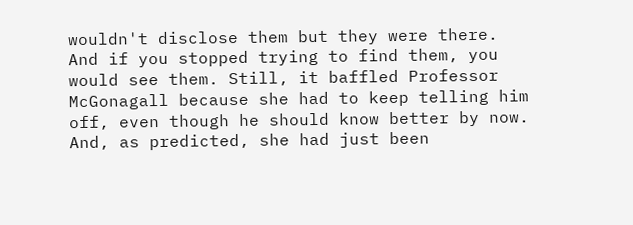wouldn't disclose them but they were there. And if you stopped trying to find them, you would see them. Still, it baffled Professor McGonagall because she had to keep telling him off, even though he should know better by now. And, as predicted, she had just been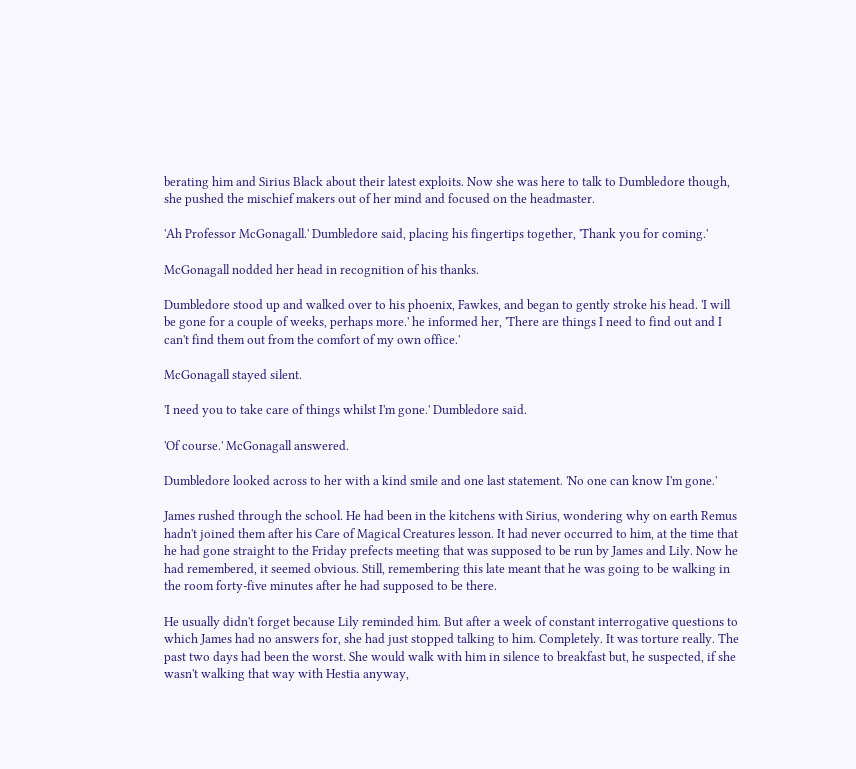berating him and Sirius Black about their latest exploits. Now she was here to talk to Dumbledore though, she pushed the mischief makers out of her mind and focused on the headmaster.

'Ah Professor McGonagall.' Dumbledore said, placing his fingertips together, 'Thank you for coming.'

McGonagall nodded her head in recognition of his thanks.

Dumbledore stood up and walked over to his phoenix, Fawkes, and began to gently stroke his head. 'I will be gone for a couple of weeks, perhaps more.' he informed her, 'There are things I need to find out and I can't find them out from the comfort of my own office.'

McGonagall stayed silent.

'I need you to take care of things whilst I'm gone.' Dumbledore said.

'Of course.' McGonagall answered.

Dumbledore looked across to her with a kind smile and one last statement. 'No one can know I'm gone.'

James rushed through the school. He had been in the kitchens with Sirius, wondering why on earth Remus hadn't joined them after his Care of Magical Creatures lesson. It had never occurred to him, at the time that he had gone straight to the Friday prefects meeting that was supposed to be run by James and Lily. Now he had remembered, it seemed obvious. Still, remembering this late meant that he was going to be walking in the room forty-five minutes after he had supposed to be there.

He usually didn't forget because Lily reminded him. But after a week of constant interrogative questions to which James had no answers for, she had just stopped talking to him. Completely. It was torture really. The past two days had been the worst. She would walk with him in silence to breakfast but, he suspected, if she wasn't walking that way with Hestia anyway,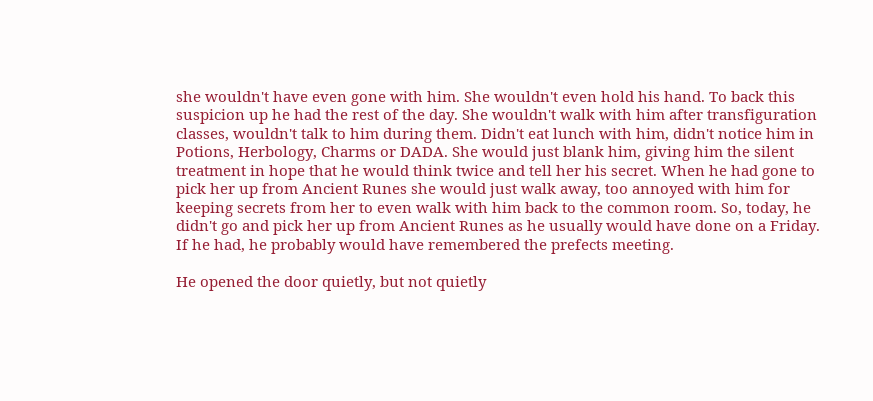she wouldn't have even gone with him. She wouldn't even hold his hand. To back this suspicion up he had the rest of the day. She wouldn't walk with him after transfiguration classes, wouldn't talk to him during them. Didn't eat lunch with him, didn't notice him in Potions, Herbology, Charms or DADA. She would just blank him, giving him the silent treatment in hope that he would think twice and tell her his secret. When he had gone to pick her up from Ancient Runes she would just walk away, too annoyed with him for keeping secrets from her to even walk with him back to the common room. So, today, he didn't go and pick her up from Ancient Runes as he usually would have done on a Friday. If he had, he probably would have remembered the prefects meeting.

He opened the door quietly, but not quietly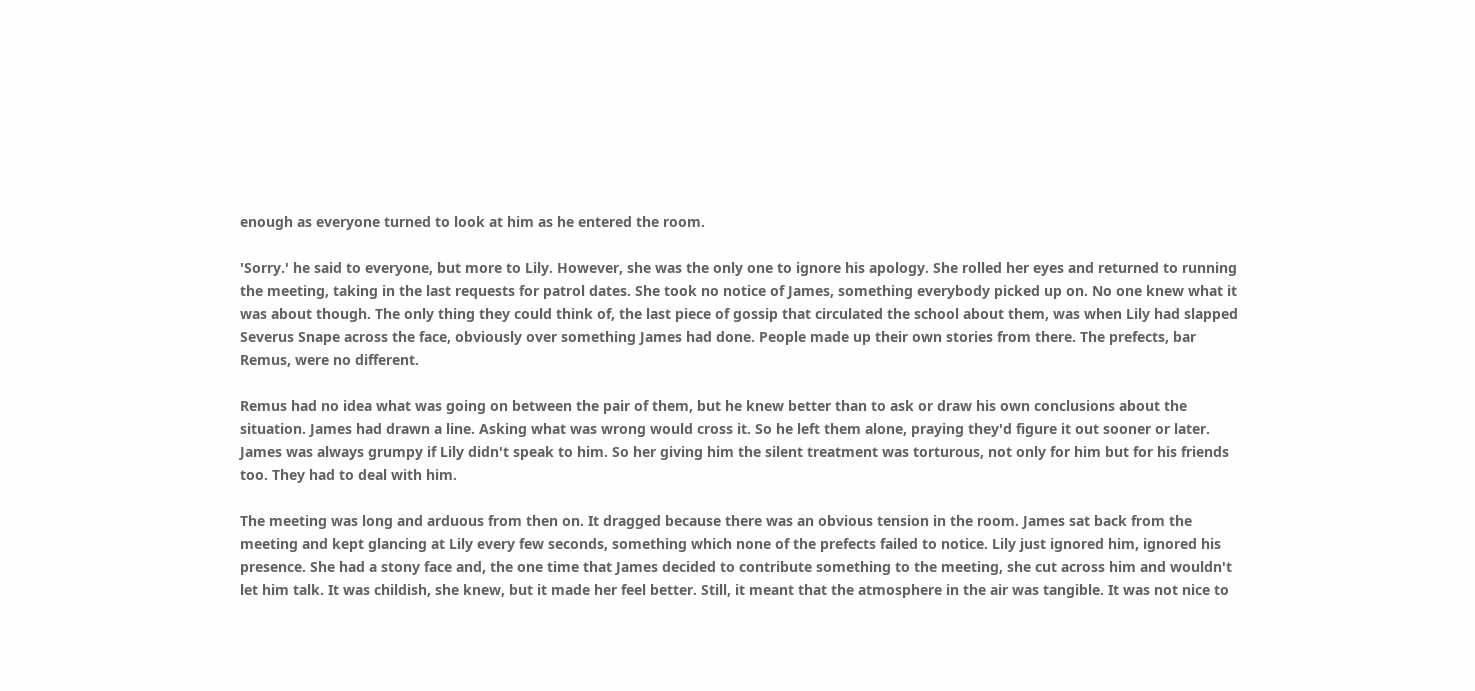enough as everyone turned to look at him as he entered the room.

'Sorry.' he said to everyone, but more to Lily. However, she was the only one to ignore his apology. She rolled her eyes and returned to running the meeting, taking in the last requests for patrol dates. She took no notice of James, something everybody picked up on. No one knew what it was about though. The only thing they could think of, the last piece of gossip that circulated the school about them, was when Lily had slapped Severus Snape across the face, obviously over something James had done. People made up their own stories from there. The prefects, bar Remus, were no different.

Remus had no idea what was going on between the pair of them, but he knew better than to ask or draw his own conclusions about the situation. James had drawn a line. Asking what was wrong would cross it. So he left them alone, praying they'd figure it out sooner or later. James was always grumpy if Lily didn't speak to him. So her giving him the silent treatment was torturous, not only for him but for his friends too. They had to deal with him.

The meeting was long and arduous from then on. It dragged because there was an obvious tension in the room. James sat back from the meeting and kept glancing at Lily every few seconds, something which none of the prefects failed to notice. Lily just ignored him, ignored his presence. She had a stony face and, the one time that James decided to contribute something to the meeting, she cut across him and wouldn't let him talk. It was childish, she knew, but it made her feel better. Still, it meant that the atmosphere in the air was tangible. It was not nice to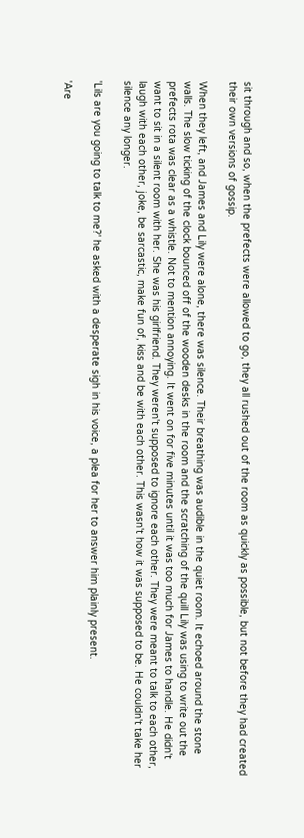sit through and so, when the prefects were allowed to go, they all rushed out of the room as quickly as possible, but not before they had created their own versions of gossip.

When they left, and James and Lily were alone, there was silence. Their breathing was audible in the quiet room. It echoed around the stone walls. The slow ticking of the clock bounced off of the wooden desks in the room and the scratching of the quill Lily was using to write out the prefects rota was clear as a whistle. Not to mention annoying. It went on for five minutes until it was too much for James to handle. He didn't want to sit in a silent room with her. She was his girlfriend. They weren't supposed to ignore each other. They were meant to talk to each other, laugh with each other, joke, be sarcastic, make fun of, kiss and be with each other. This wasn't how it was supposed to be. He couldn't take her silence any longer.

'Lils are you going to talk to me?' he asked with a desperate sigh in his voice, a plea for her to answer him plainly present.

'Are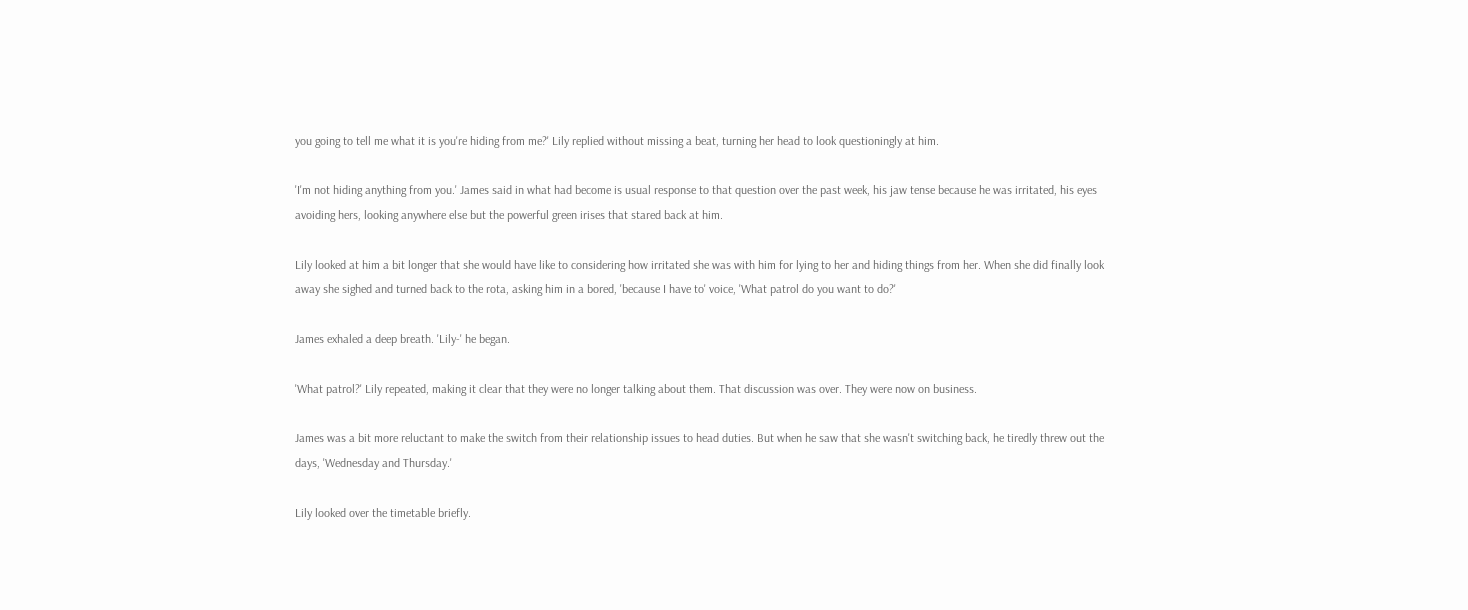you going to tell me what it is you're hiding from me?' Lily replied without missing a beat, turning her head to look questioningly at him.

'I'm not hiding anything from you.' James said in what had become is usual response to that question over the past week, his jaw tense because he was irritated, his eyes avoiding hers, looking anywhere else but the powerful green irises that stared back at him.

Lily looked at him a bit longer that she would have like to considering how irritated she was with him for lying to her and hiding things from her. When she did finally look away she sighed and turned back to the rota, asking him in a bored, 'because I have to' voice, 'What patrol do you want to do?'

James exhaled a deep breath. 'Lily-' he began.

'What patrol?' Lily repeated, making it clear that they were no longer talking about them. That discussion was over. They were now on business.

James was a bit more reluctant to make the switch from their relationship issues to head duties. But when he saw that she wasn't switching back, he tiredly threw out the days, 'Wednesday and Thursday.'

Lily looked over the timetable briefly.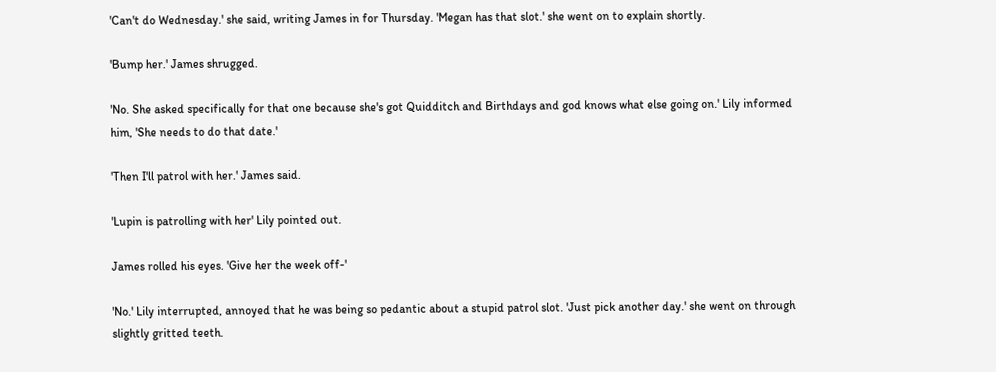'Can't do Wednesday.' she said, writing James in for Thursday. 'Megan has that slot.' she went on to explain shortly.

'Bump her.' James shrugged.

'No. She asked specifically for that one because she's got Quidditch and Birthdays and god knows what else going on.' Lily informed him, 'She needs to do that date.'

'Then I'll patrol with her.' James said.

'Lupin is patrolling with her' Lily pointed out.

James rolled his eyes. 'Give her the week off-'

'No.' Lily interrupted, annoyed that he was being so pedantic about a stupid patrol slot. 'Just pick another day.' she went on through slightly gritted teeth.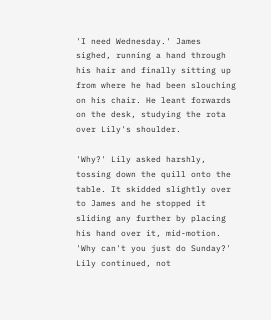'I need Wednesday.' James sighed, running a hand through his hair and finally sitting up from where he had been slouching on his chair. He leant forwards on the desk, studying the rota over Lily's shoulder.

'Why?' Lily asked harshly, tossing down the quill onto the table. It skidded slightly over to James and he stopped it sliding any further by placing his hand over it, mid-motion. 'Why can't you just do Sunday?' Lily continued, not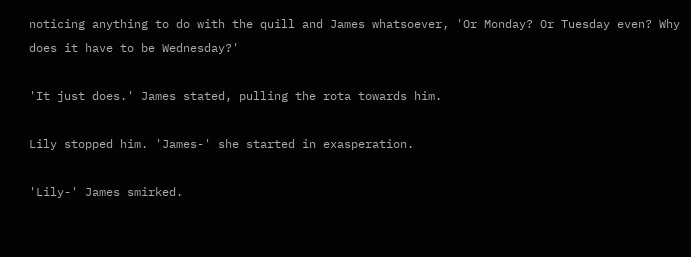noticing anything to do with the quill and James whatsoever, 'Or Monday? Or Tuesday even? Why does it have to be Wednesday?'

'It just does.' James stated, pulling the rota towards him.

Lily stopped him. 'James-' she started in exasperation.

'Lily-' James smirked.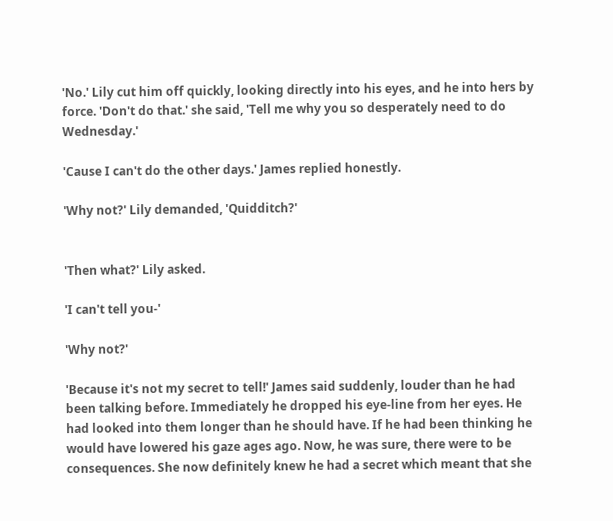'No.' Lily cut him off quickly, looking directly into his eyes, and he into hers by force. 'Don't do that.' she said, 'Tell me why you so desperately need to do Wednesday.'

'Cause I can't do the other days.' James replied honestly.

'Why not?' Lily demanded, 'Quidditch?'


'Then what?' Lily asked.

'I can't tell you-'

'Why not?'

'Because it's not my secret to tell!' James said suddenly, louder than he had been talking before. Immediately he dropped his eye-line from her eyes. He had looked into them longer than he should have. If he had been thinking he would have lowered his gaze ages ago. Now, he was sure, there were to be consequences. She now definitely knew he had a secret which meant that she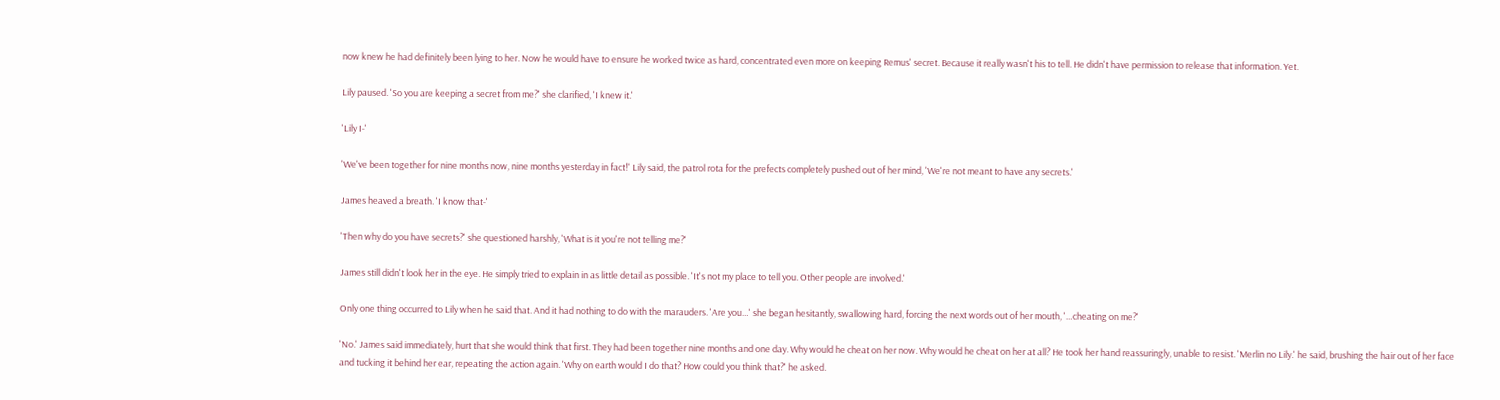now knew he had definitely been lying to her. Now he would have to ensure he worked twice as hard, concentrated even more on keeping Remus' secret. Because it really wasn't his to tell. He didn't have permission to release that information. Yet.

Lily paused. 'So you are keeping a secret from me?' she clarified, 'I knew it.'

'Lily I-'

'We've been together for nine months now, nine months yesterday in fact!' Lily said, the patrol rota for the prefects completely pushed out of her mind, 'We're not meant to have any secrets.'

James heaved a breath. 'I know that-'

'Then why do you have secrets?' she questioned harshly, 'What is it you're not telling me?'

James still didn't look her in the eye. He simply tried to explain in as little detail as possible. 'It's not my place to tell you. Other people are involved.'

Only one thing occurred to Lily when he said that. And it had nothing to do with the marauders. 'Are you…' she began hesitantly, swallowing hard, forcing the next words out of her mouth, '…cheating on me?'

'No.' James said immediately, hurt that she would think that first. They had been together nine months and one day. Why would he cheat on her now. Why would he cheat on her at all? He took her hand reassuringly, unable to resist. 'Merlin no Lily.' he said, brushing the hair out of her face and tucking it behind her ear, repeating the action again. 'Why on earth would I do that? How could you think that?' he asked.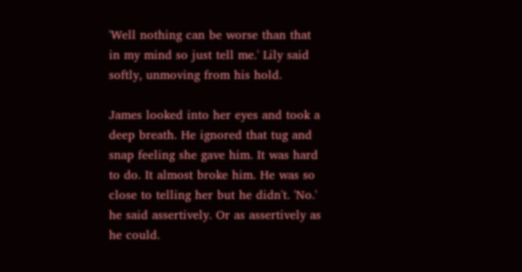'Well nothing can be worse than that in my mind so just tell me.' Lily said softly, unmoving from his hold.

James looked into her eyes and took a deep breath. He ignored that tug and snap feeling she gave him. It was hard to do. It almost broke him. He was so close to telling her but he didn't. 'No.' he said assertively. Or as assertively as he could.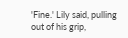'Fine.' Lily said, pulling out of his grip,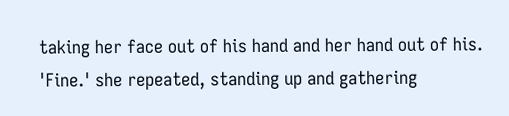taking her face out of his hand and her hand out of his. 'Fine.' she repeated, standing up and gathering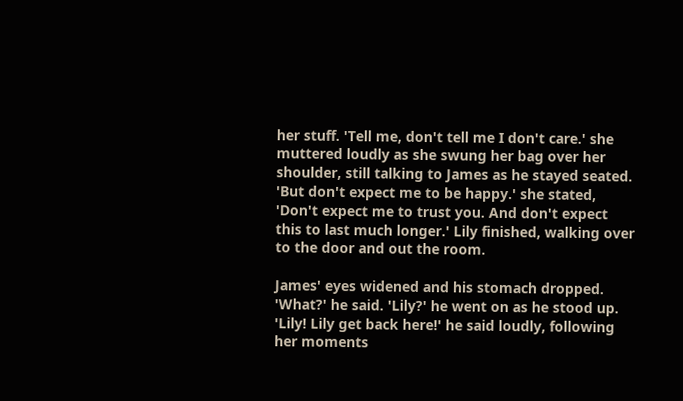her stuff. 'Tell me, don't tell me I don't care.' she muttered loudly as she swung her bag over her shoulder, still talking to James as he stayed seated. 'But don't expect me to be happy.' she stated, 'Don't expect me to trust you. And don't expect this to last much longer.' Lily finished, walking over to the door and out the room.

James' eyes widened and his stomach dropped. 'What?' he said. 'Lily?' he went on as he stood up. 'Lily! Lily get back here!' he said loudly, following her moments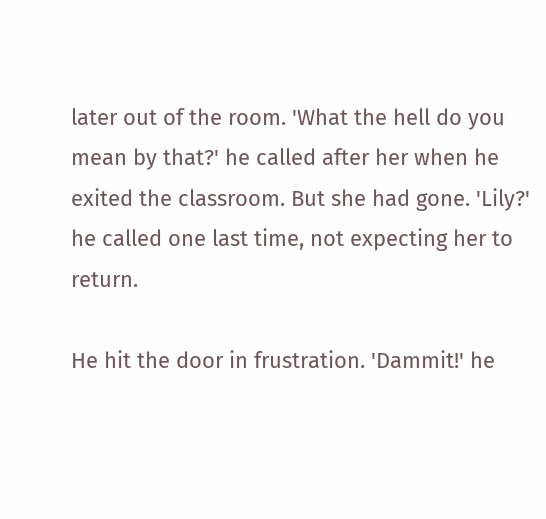later out of the room. 'What the hell do you mean by that?' he called after her when he exited the classroom. But she had gone. 'Lily?' he called one last time, not expecting her to return.

He hit the door in frustration. 'Dammit!' he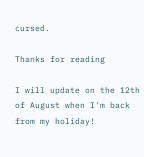cursed.

Thanks for reading

I will update on the 12th of August when I'm back from my holiday!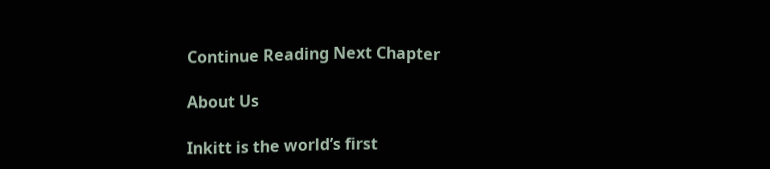Continue Reading Next Chapter

About Us

Inkitt is the world’s first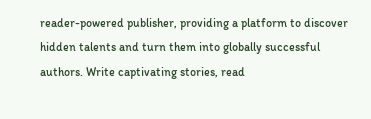reader-powered publisher, providing a platform to discover hidden talents and turn them into globally successful authors. Write captivating stories, read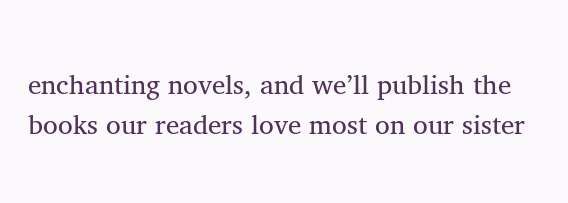enchanting novels, and we’ll publish the books our readers love most on our sister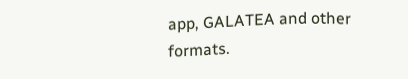app, GALATEA and other formats.